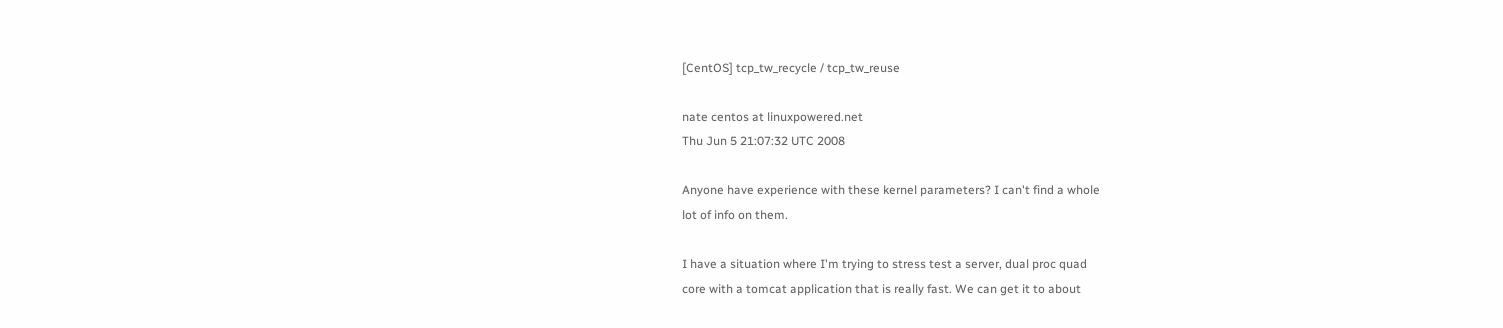[CentOS] tcp_tw_recycle / tcp_tw_reuse

nate centos at linuxpowered.net
Thu Jun 5 21:07:32 UTC 2008

Anyone have experience with these kernel parameters? I can't find a whole
lot of info on them.

I have a situation where I'm trying to stress test a server, dual proc quad
core with a tomcat application that is really fast. We can get it to about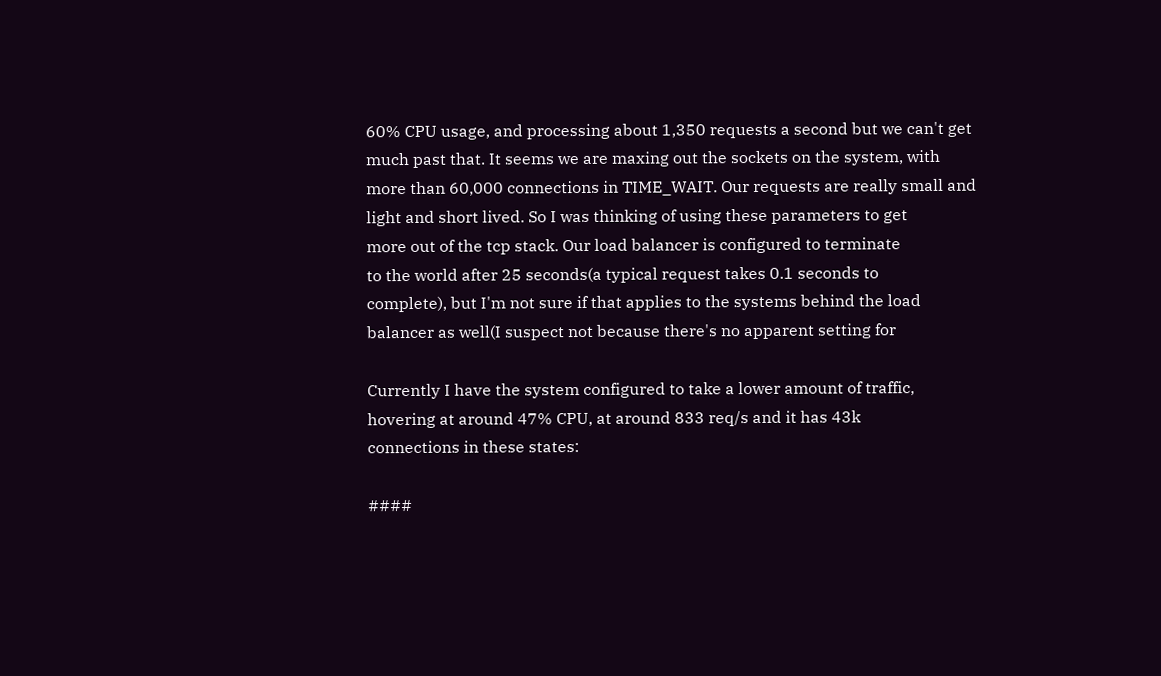60% CPU usage, and processing about 1,350 requests a second but we can't get
much past that. It seems we are maxing out the sockets on the system, with
more than 60,000 connections in TIME_WAIT. Our requests are really small and
light and short lived. So I was thinking of using these parameters to get
more out of the tcp stack. Our load balancer is configured to terminate
to the world after 25 seconds(a typical request takes 0.1 seconds to
complete), but I'm not sure if that applies to the systems behind the load
balancer as well(I suspect not because there's no apparent setting for

Currently I have the system configured to take a lower amount of traffic,
hovering at around 47% CPU, at around 833 req/s and it has 43k
connections in these states:

####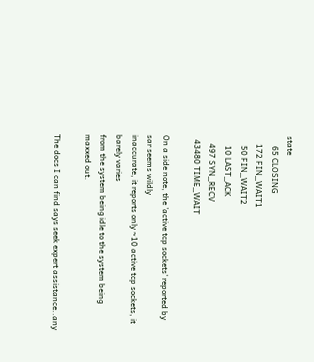state
     65 CLOSING
    172 FIN_WAIT1
     50 FIN_WAIT2
     10 LAST_ACK
    497 SYN_RECV
  43480 TIME_WAIT

On a side note, the 'active tcp sockets' reported by sar seems wildly
inaccurate, it reports only ~10 active tcp sockets, it barely varies
from the system being idle to the system being maxxed out.

The docs I can find says seek expert assistance..any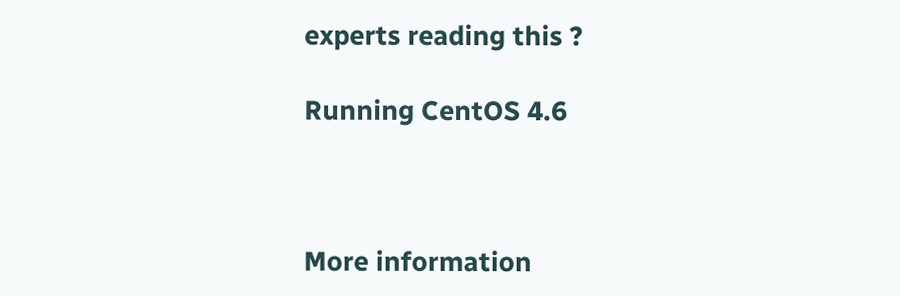experts reading this ?

Running CentOS 4.6



More information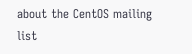about the CentOS mailing list